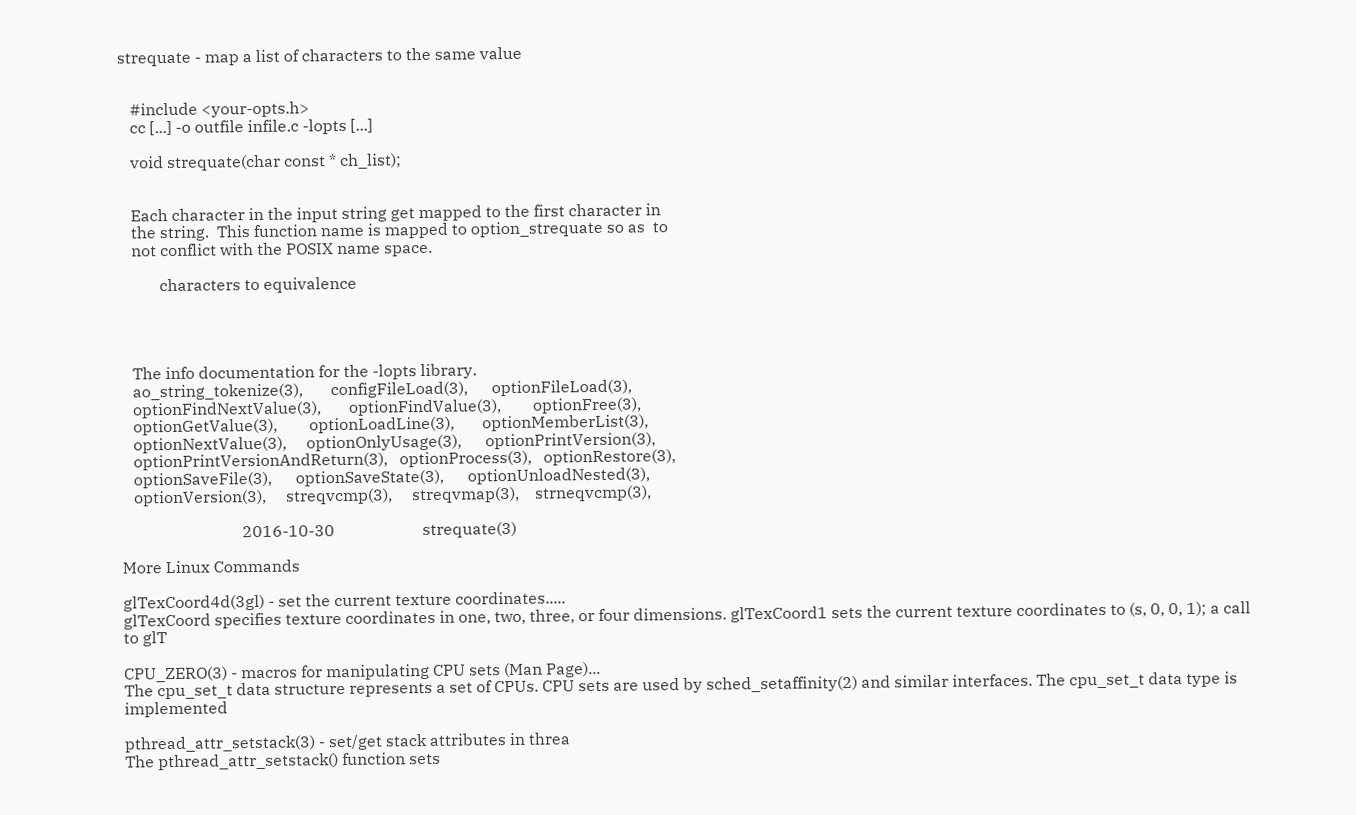strequate - map a list of characters to the same value


   #include <your-opts.h>
   cc [...] -o outfile infile.c -lopts [...]

   void strequate(char const * ch_list);


   Each character in the input string get mapped to the first character in
   the string.  This function name is mapped to option_strequate so as  to
   not conflict with the POSIX name space.

          characters to equivalence




   The info documentation for the -lopts library.
   ao_string_tokenize(3),       configFileLoad(3),      optionFileLoad(3),
   optionFindNextValue(3),       optionFindValue(3),        optionFree(3),
   optionGetValue(3),        optionLoadLine(3),       optionMemberList(3),
   optionNextValue(3),     optionOnlyUsage(3),      optionPrintVersion(3),
   optionPrintVersionAndReturn(3),   optionProcess(3),   optionRestore(3),
   optionSaveFile(3),      optionSaveState(3),      optionUnloadNested(3),
   optionVersion(3),     streqvcmp(3),     streqvmap(3),    strneqvcmp(3),

                              2016-10-30                      strequate(3)

More Linux Commands

glTexCoord4d(3gl) - set the current texture coordinates.....
glTexCoord specifies texture coordinates in one, two, three, or four dimensions. glTexCoord1 sets the current texture coordinates to (s, 0, 0, 1); a call to glT

CPU_ZERO(3) - macros for manipulating CPU sets (Man Page)...
The cpu_set_t data structure represents a set of CPUs. CPU sets are used by sched_setaffinity(2) and similar interfaces. The cpu_set_t data type is implemented

pthread_attr_setstack(3) - set/get stack attributes in threa
The pthread_attr_setstack() function sets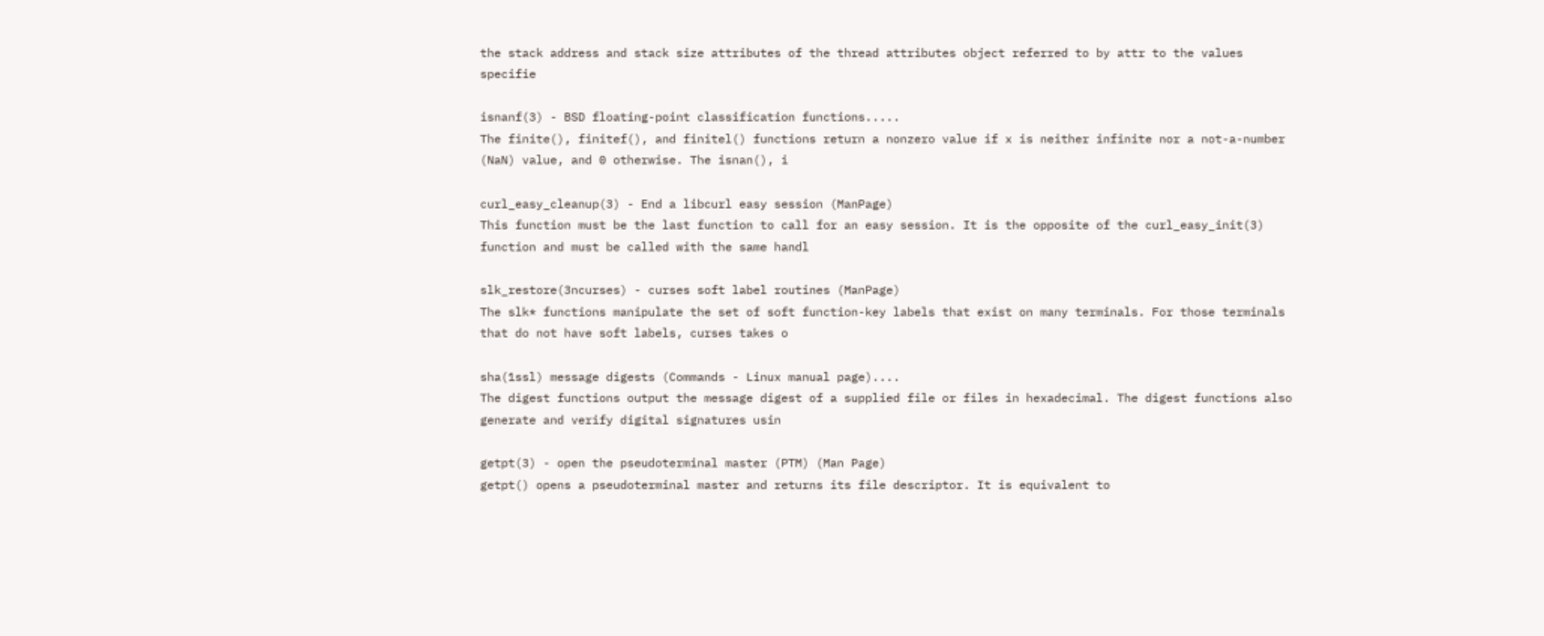the stack address and stack size attributes of the thread attributes object referred to by attr to the values specifie

isnanf(3) - BSD floating-point classification functions.....
The finite(), finitef(), and finitel() functions return a nonzero value if x is neither infinite nor a not-a-number (NaN) value, and 0 otherwise. The isnan(), i

curl_easy_cleanup(3) - End a libcurl easy session (ManPage)
This function must be the last function to call for an easy session. It is the opposite of the curl_easy_init(3) function and must be called with the same handl

slk_restore(3ncurses) - curses soft label routines (ManPage)
The slk* functions manipulate the set of soft function-key labels that exist on many terminals. For those terminals that do not have soft labels, curses takes o

sha(1ssl) message digests (Commands - Linux manual page)....
The digest functions output the message digest of a supplied file or files in hexadecimal. The digest functions also generate and verify digital signatures usin

getpt(3) - open the pseudoterminal master (PTM) (Man Page)
getpt() opens a pseudoterminal master and returns its file descriptor. It is equivalent to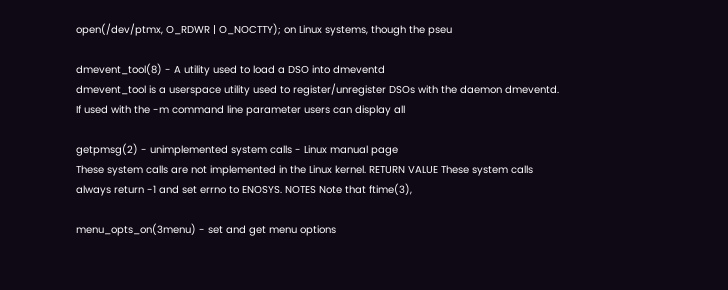open(/dev/ptmx, O_RDWR | O_NOCTTY); on Linux systems, though the pseu

dmevent_tool(8) - A utility used to load a DSO into dmeventd
dmevent_tool is a userspace utility used to register/unregister DSOs with the daemon dmeventd. If used with the -m command line parameter users can display all

getpmsg(2) - unimplemented system calls - Linux manual page
These system calls are not implemented in the Linux kernel. RETURN VALUE These system calls always return -1 and set errno to ENOSYS. NOTES Note that ftime(3),

menu_opts_on(3menu) - set and get menu options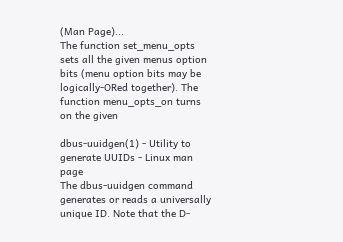(Man Page)...
The function set_menu_opts sets all the given menus option bits (menu option bits may be logically-ORed together). The function menu_opts_on turns on the given

dbus-uuidgen(1) - Utility to generate UUIDs - Linux man page
The dbus-uuidgen command generates or reads a universally unique ID. Note that the D-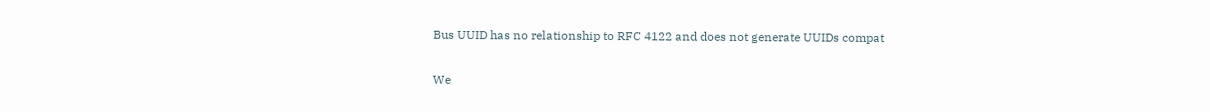Bus UUID has no relationship to RFC 4122 and does not generate UUIDs compat

We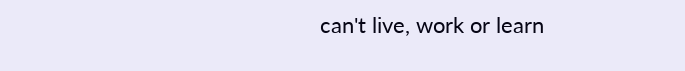can't live, work or learn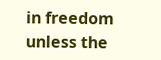in freedom unless the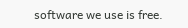software we use is free.